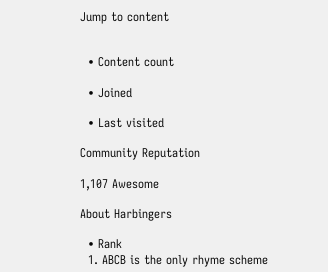Jump to content


  • Content count

  • Joined

  • Last visited

Community Reputation

1,107 Awesome

About Harbingers

  • Rank
  1. ABCB is the only rhyme scheme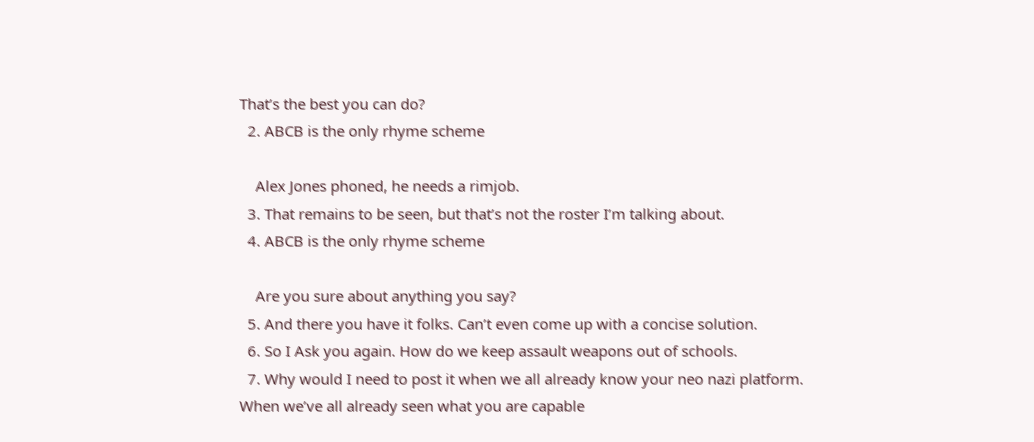That’s the best you can do?
  2. ABCB is the only rhyme scheme

    Alex Jones phoned, he needs a rimjob.
  3. That remains to be seen, but that’s not the roster I’m talking about.
  4. ABCB is the only rhyme scheme

    Are you sure about anything you say?
  5. And there you have it folks. Can’t even come up with a concise solution.
  6. So I Ask you again. How do we keep assault weapons out of schools.
  7. Why would I need to post it when we all already know your neo nazi platform. When we’ve all already seen what you are capable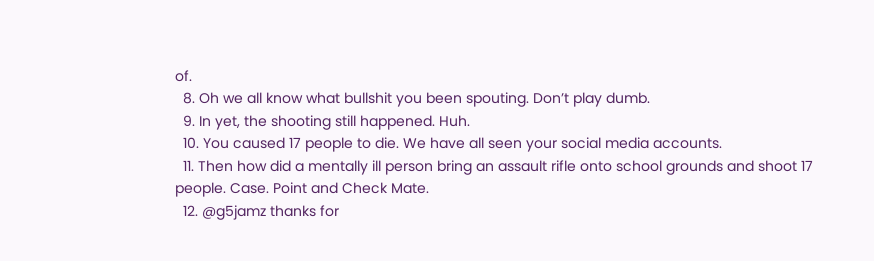of.
  8. Oh we all know what bullshit you been spouting. Don’t play dumb.
  9. In yet, the shooting still happened. Huh.
  10. You caused 17 people to die. We have all seen your social media accounts.
  11. Then how did a mentally ill person bring an assault rifle onto school grounds and shoot 17 people. Case. Point and Check Mate.
  12. @g5jamz thanks for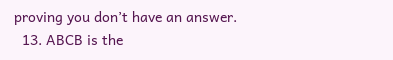proving you don’t have an answer.
  13. ABCB is the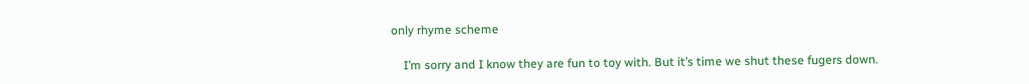only rhyme scheme

    I’m sorry and I know they are fun to toy with. But it’s time we shut these fugers down.